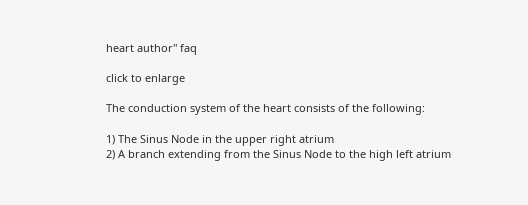heart author" faq

click to enlarge

The conduction system of the heart consists of the following:

1) The Sinus Node in the upper right atrium
2) A branch extending from the Sinus Node to the high left atrium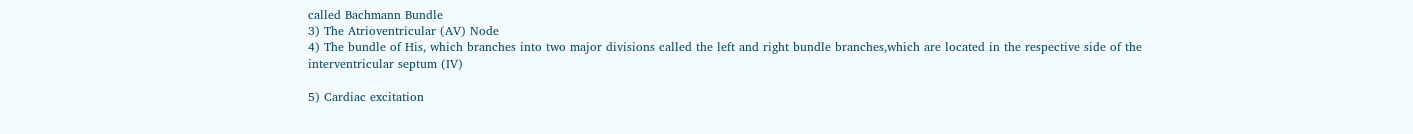called Bachmann Bundle
3) The Atrioventricular (AV) Node
4) The bundle of His, which branches into two major divisions called the left and right bundle branches,which are located in the respective side of the interventricular septum (IV)

5) Cardiac excitation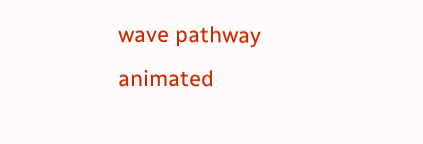wave pathway animated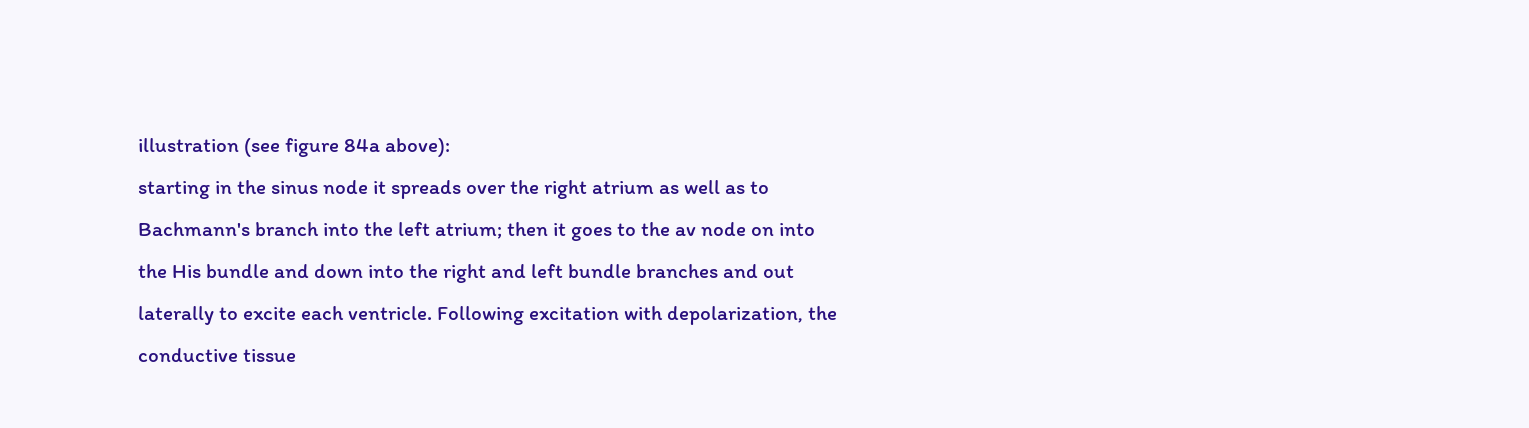illustration (see figure 84a above):
starting in the sinus node it spreads over the right atrium as well as to Bachmann's branch into the left atrium; then it goes to the av node on into the His bundle and down into the right and left bundle branches and out laterally to excite each ventricle. Following excitation with depolarization, the conductive tissue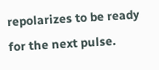repolarizes to be ready for the next pulse.